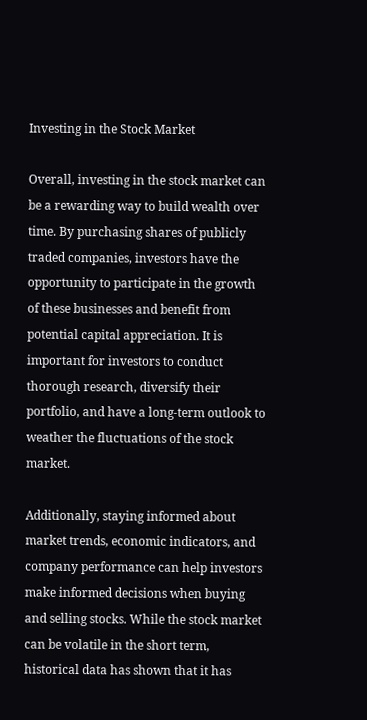Investing in the Stock Market

Overall, investing in the stock market can be a rewarding way to build wealth over time. By purchasing shares of publicly traded companies, investors have the opportunity to participate in the growth of these businesses and benefit from potential capital appreciation. It is important for investors to conduct thorough research, diversify their portfolio, and have a long-term outlook to weather the fluctuations of the stock market.

Additionally, staying informed about market trends, economic indicators, and company performance can help investors make informed decisions when buying and selling stocks. While the stock market can be volatile in the short term, historical data has shown that it has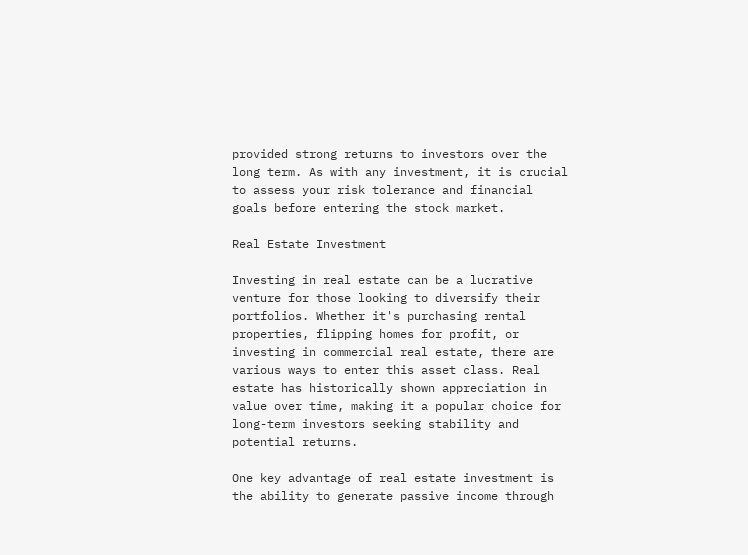provided strong returns to investors over the long term. As with any investment, it is crucial to assess your risk tolerance and financial goals before entering the stock market.

Real Estate Investment

Investing in real estate can be a lucrative venture for those looking to diversify their portfolios. Whether it's purchasing rental properties, flipping homes for profit, or investing in commercial real estate, there are various ways to enter this asset class. Real estate has historically shown appreciation in value over time, making it a popular choice for long-term investors seeking stability and potential returns.

One key advantage of real estate investment is the ability to generate passive income through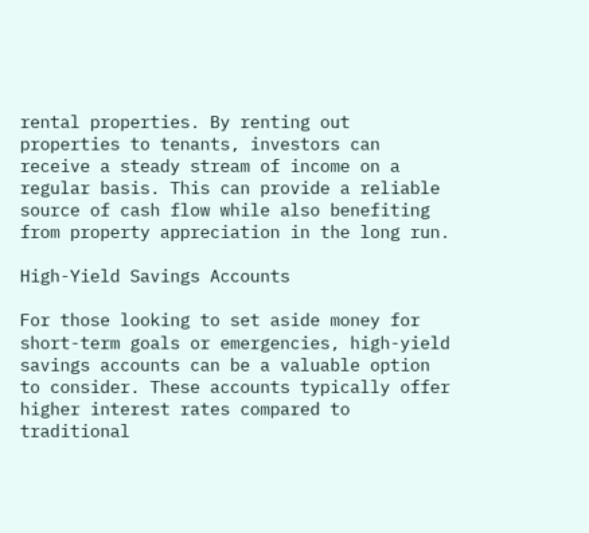rental properties. By renting out properties to tenants, investors can receive a steady stream of income on a regular basis. This can provide a reliable source of cash flow while also benefiting from property appreciation in the long run.

High-Yield Savings Accounts

For those looking to set aside money for short-term goals or emergencies, high-yield savings accounts can be a valuable option to consider. These accounts typically offer higher interest rates compared to traditional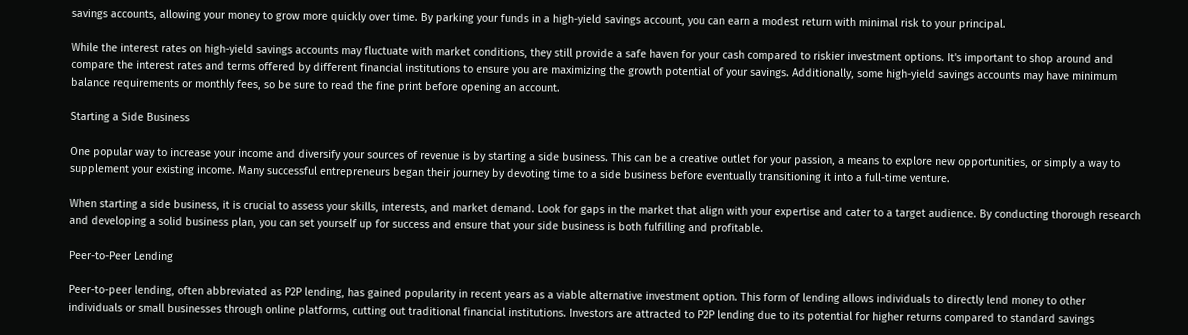savings accounts, allowing your money to grow more quickly over time. By parking your funds in a high-yield savings account, you can earn a modest return with minimal risk to your principal.

While the interest rates on high-yield savings accounts may fluctuate with market conditions, they still provide a safe haven for your cash compared to riskier investment options. It's important to shop around and compare the interest rates and terms offered by different financial institutions to ensure you are maximizing the growth potential of your savings. Additionally, some high-yield savings accounts may have minimum balance requirements or monthly fees, so be sure to read the fine print before opening an account.

Starting a Side Business

One popular way to increase your income and diversify your sources of revenue is by starting a side business. This can be a creative outlet for your passion, a means to explore new opportunities, or simply a way to supplement your existing income. Many successful entrepreneurs began their journey by devoting time to a side business before eventually transitioning it into a full-time venture.

When starting a side business, it is crucial to assess your skills, interests, and market demand. Look for gaps in the market that align with your expertise and cater to a target audience. By conducting thorough research and developing a solid business plan, you can set yourself up for success and ensure that your side business is both fulfilling and profitable.

Peer-to-Peer Lending

Peer-to-peer lending, often abbreviated as P2P lending, has gained popularity in recent years as a viable alternative investment option. This form of lending allows individuals to directly lend money to other individuals or small businesses through online platforms, cutting out traditional financial institutions. Investors are attracted to P2P lending due to its potential for higher returns compared to standard savings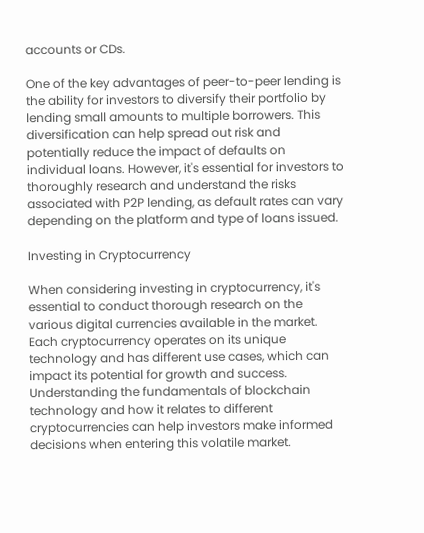accounts or CDs.

One of the key advantages of peer-to-peer lending is the ability for investors to diversify their portfolio by lending small amounts to multiple borrowers. This diversification can help spread out risk and potentially reduce the impact of defaults on individual loans. However, it's essential for investors to thoroughly research and understand the risks associated with P2P lending, as default rates can vary depending on the platform and type of loans issued.

Investing in Cryptocurrency

When considering investing in cryptocurrency, it's essential to conduct thorough research on the various digital currencies available in the market. Each cryptocurrency operates on its unique technology and has different use cases, which can impact its potential for growth and success. Understanding the fundamentals of blockchain technology and how it relates to different cryptocurrencies can help investors make informed decisions when entering this volatile market.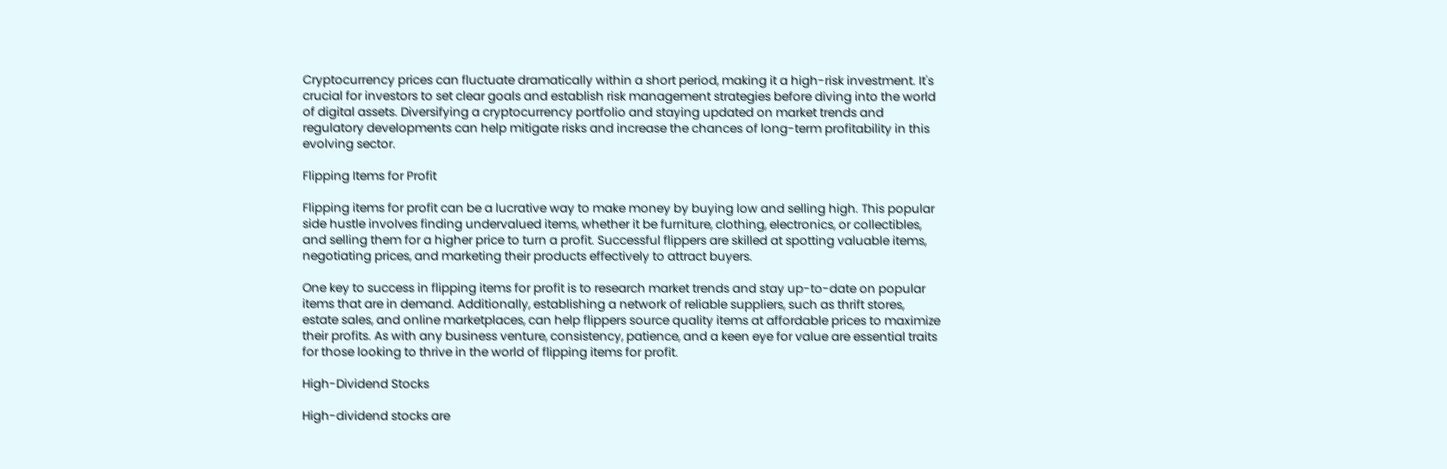Cryptocurrency prices can fluctuate dramatically within a short period, making it a high-risk investment. It's crucial for investors to set clear goals and establish risk management strategies before diving into the world of digital assets. Diversifying a cryptocurrency portfolio and staying updated on market trends and regulatory developments can help mitigate risks and increase the chances of long-term profitability in this evolving sector.

Flipping Items for Profit

Flipping items for profit can be a lucrative way to make money by buying low and selling high. This popular side hustle involves finding undervalued items, whether it be furniture, clothing, electronics, or collectibles, and selling them for a higher price to turn a profit. Successful flippers are skilled at spotting valuable items, negotiating prices, and marketing their products effectively to attract buyers.

One key to success in flipping items for profit is to research market trends and stay up-to-date on popular items that are in demand. Additionally, establishing a network of reliable suppliers, such as thrift stores, estate sales, and online marketplaces, can help flippers source quality items at affordable prices to maximize their profits. As with any business venture, consistency, patience, and a keen eye for value are essential traits for those looking to thrive in the world of flipping items for profit.

High-Dividend Stocks

High-dividend stocks are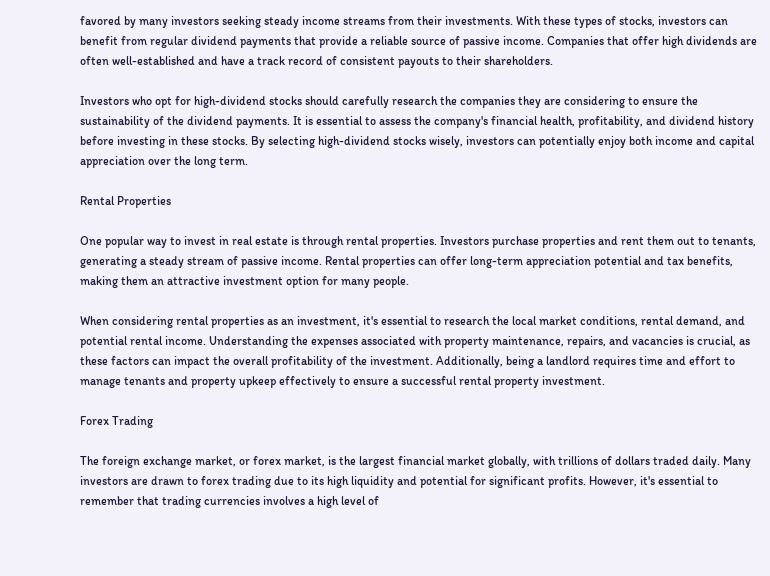favored by many investors seeking steady income streams from their investments. With these types of stocks, investors can benefit from regular dividend payments that provide a reliable source of passive income. Companies that offer high dividends are often well-established and have a track record of consistent payouts to their shareholders.

Investors who opt for high-dividend stocks should carefully research the companies they are considering to ensure the sustainability of the dividend payments. It is essential to assess the company's financial health, profitability, and dividend history before investing in these stocks. By selecting high-dividend stocks wisely, investors can potentially enjoy both income and capital appreciation over the long term.

Rental Properties

One popular way to invest in real estate is through rental properties. Investors purchase properties and rent them out to tenants, generating a steady stream of passive income. Rental properties can offer long-term appreciation potential and tax benefits, making them an attractive investment option for many people.

When considering rental properties as an investment, it's essential to research the local market conditions, rental demand, and potential rental income. Understanding the expenses associated with property maintenance, repairs, and vacancies is crucial, as these factors can impact the overall profitability of the investment. Additionally, being a landlord requires time and effort to manage tenants and property upkeep effectively to ensure a successful rental property investment.

Forex Trading

The foreign exchange market, or forex market, is the largest financial market globally, with trillions of dollars traded daily. Many investors are drawn to forex trading due to its high liquidity and potential for significant profits. However, it's essential to remember that trading currencies involves a high level of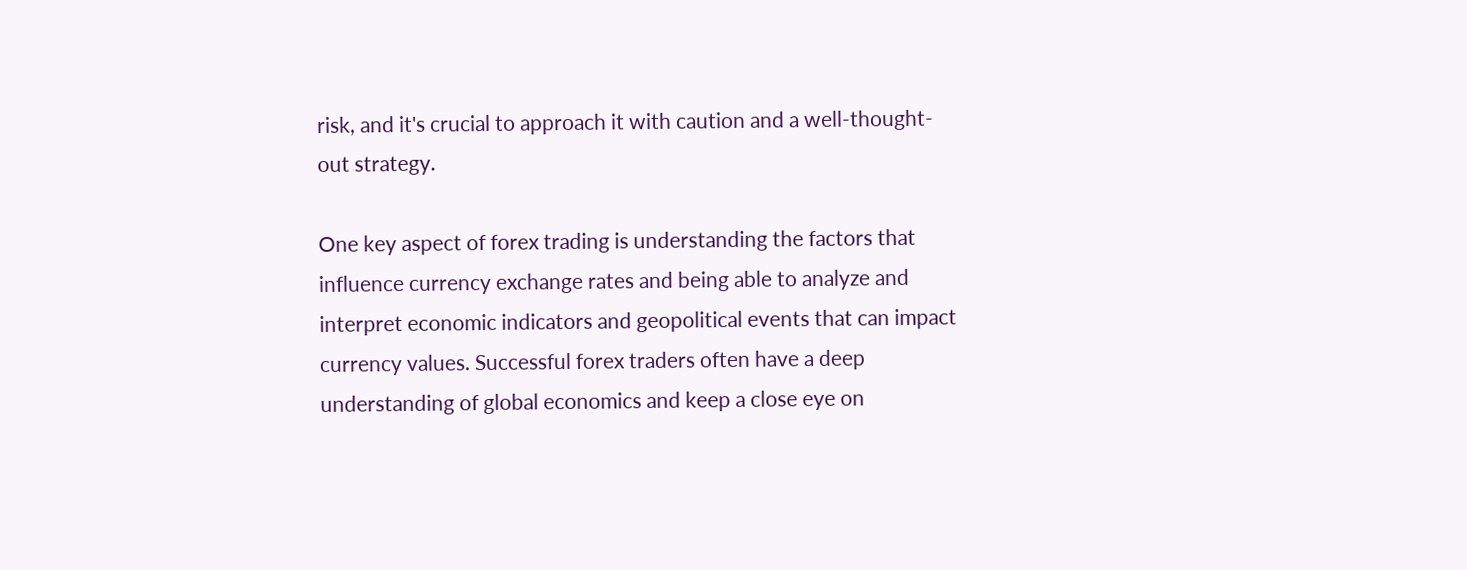risk, and it's crucial to approach it with caution and a well-thought-out strategy.

One key aspect of forex trading is understanding the factors that influence currency exchange rates and being able to analyze and interpret economic indicators and geopolitical events that can impact currency values. Successful forex traders often have a deep understanding of global economics and keep a close eye on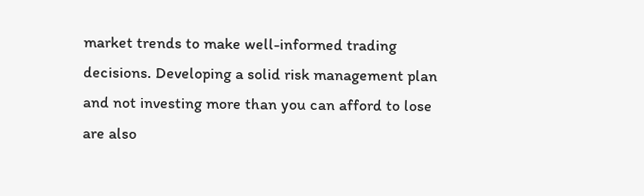market trends to make well-informed trading decisions. Developing a solid risk management plan and not investing more than you can afford to lose are also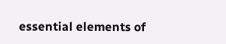essential elements of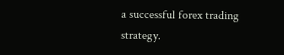a successful forex trading strategy.